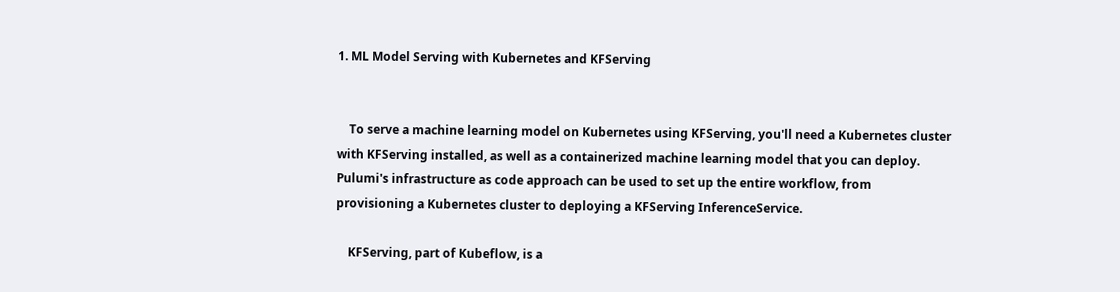1. ML Model Serving with Kubernetes and KFServing


    To serve a machine learning model on Kubernetes using KFServing, you'll need a Kubernetes cluster with KFServing installed, as well as a containerized machine learning model that you can deploy. Pulumi's infrastructure as code approach can be used to set up the entire workflow, from provisioning a Kubernetes cluster to deploying a KFServing InferenceService.

    KFServing, part of Kubeflow, is a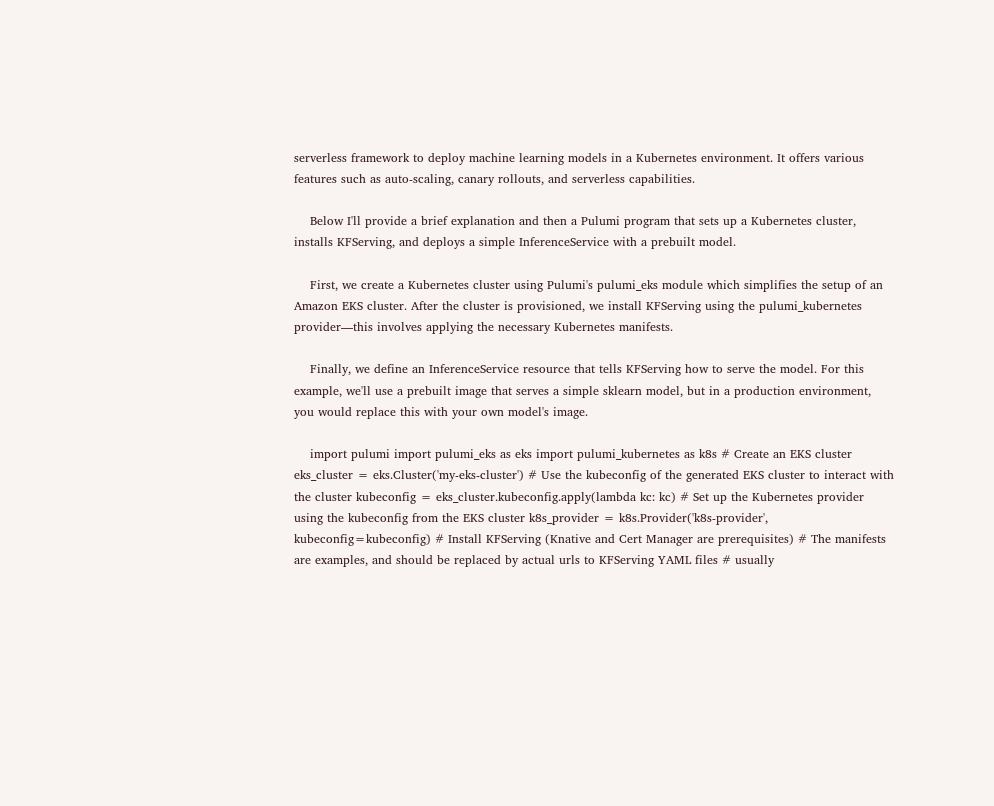serverless framework to deploy machine learning models in a Kubernetes environment. It offers various features such as auto-scaling, canary rollouts, and serverless capabilities.

    Below I'll provide a brief explanation and then a Pulumi program that sets up a Kubernetes cluster, installs KFServing, and deploys a simple InferenceService with a prebuilt model.

    First, we create a Kubernetes cluster using Pulumi's pulumi_eks module which simplifies the setup of an Amazon EKS cluster. After the cluster is provisioned, we install KFServing using the pulumi_kubernetes provider—this involves applying the necessary Kubernetes manifests.

    Finally, we define an InferenceService resource that tells KFServing how to serve the model. For this example, we'll use a prebuilt image that serves a simple sklearn model, but in a production environment, you would replace this with your own model's image.

    import pulumi import pulumi_eks as eks import pulumi_kubernetes as k8s # Create an EKS cluster eks_cluster = eks.Cluster('my-eks-cluster') # Use the kubeconfig of the generated EKS cluster to interact with the cluster kubeconfig = eks_cluster.kubeconfig.apply(lambda kc: kc) # Set up the Kubernetes provider using the kubeconfig from the EKS cluster k8s_provider = k8s.Provider('k8s-provider', kubeconfig=kubeconfig) # Install KFServing (Knative and Cert Manager are prerequisites) # The manifests are examples, and should be replaced by actual urls to KFServing YAML files # usually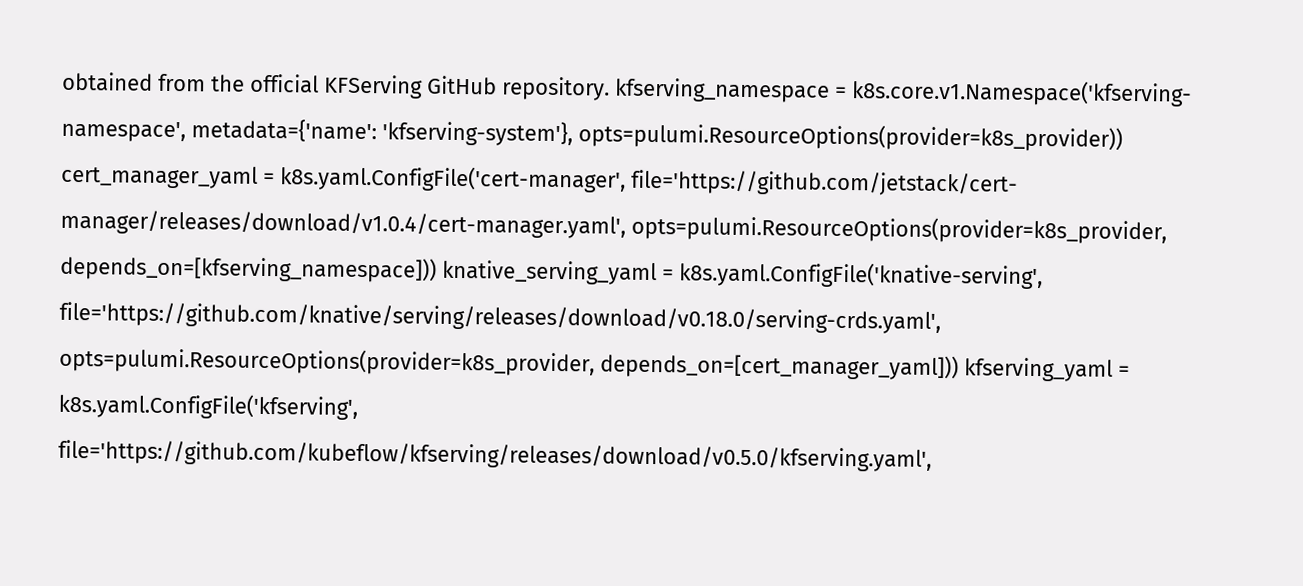obtained from the official KFServing GitHub repository. kfserving_namespace = k8s.core.v1.Namespace('kfserving-namespace', metadata={'name': 'kfserving-system'}, opts=pulumi.ResourceOptions(provider=k8s_provider)) cert_manager_yaml = k8s.yaml.ConfigFile('cert-manager', file='https://github.com/jetstack/cert-manager/releases/download/v1.0.4/cert-manager.yaml', opts=pulumi.ResourceOptions(provider=k8s_provider, depends_on=[kfserving_namespace])) knative_serving_yaml = k8s.yaml.ConfigFile('knative-serving', file='https://github.com/knative/serving/releases/download/v0.18.0/serving-crds.yaml', opts=pulumi.ResourceOptions(provider=k8s_provider, depends_on=[cert_manager_yaml])) kfserving_yaml = k8s.yaml.ConfigFile('kfserving', file='https://github.com/kubeflow/kfserving/releases/download/v0.5.0/kfserving.yaml',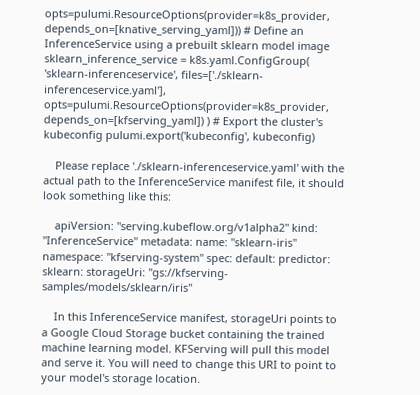opts=pulumi.ResourceOptions(provider=k8s_provider, depends_on=[knative_serving_yaml])) # Define an InferenceService using a prebuilt sklearn model image sklearn_inference_service = k8s.yaml.ConfigGroup( 'sklearn-inferenceservice', files=['./sklearn-inferenceservice.yaml'], opts=pulumi.ResourceOptions(provider=k8s_provider, depends_on=[kfserving_yaml]) ) # Export the cluster's kubeconfig pulumi.export('kubeconfig', kubeconfig)

    Please replace './sklearn-inferenceservice.yaml' with the actual path to the InferenceService manifest file, it should look something like this:

    apiVersion: "serving.kubeflow.org/v1alpha2" kind: "InferenceService" metadata: name: "sklearn-iris" namespace: "kfserving-system" spec: default: predictor: sklearn: storageUri: "gs://kfserving-samples/models/sklearn/iris"

    In this InferenceService manifest, storageUri points to a Google Cloud Storage bucket containing the trained machine learning model. KFServing will pull this model and serve it. You will need to change this URI to point to your model's storage location.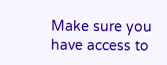Make sure you have access to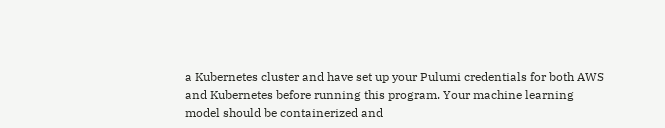a Kubernetes cluster and have set up your Pulumi credentials for both AWS and Kubernetes before running this program. Your machine learning model should be containerized and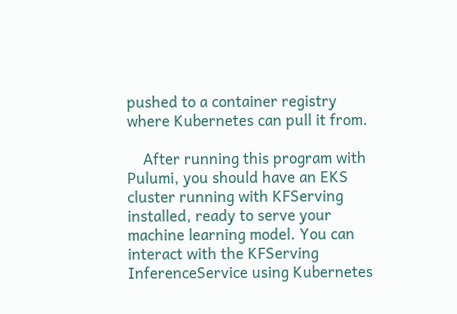pushed to a container registry where Kubernetes can pull it from.

    After running this program with Pulumi, you should have an EKS cluster running with KFServing installed, ready to serve your machine learning model. You can interact with the KFServing InferenceService using Kubernetes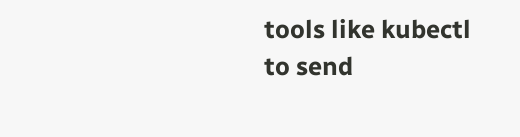tools like kubectl to send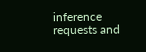inference requests and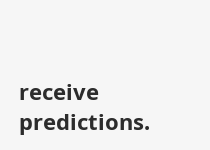receive predictions.